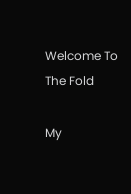Welcome To The Fold

My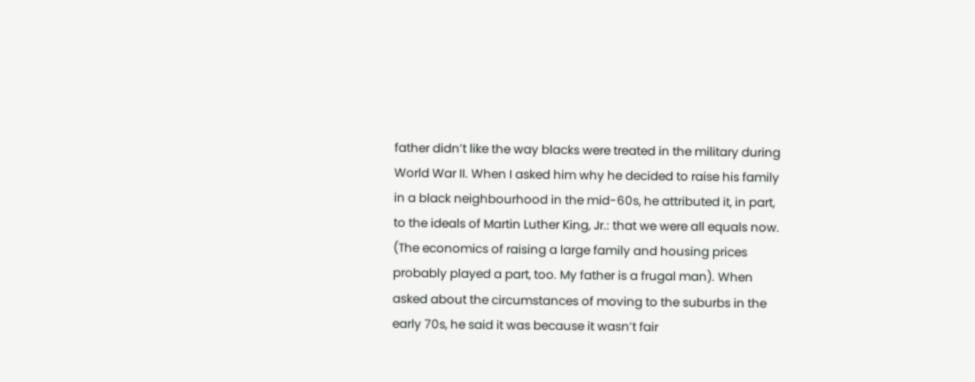father didn’t like the way blacks were treated in the military during World War II. When I asked him why he decided to raise his family in a black neighbourhood in the mid-60s, he attributed it, in part, to the ideals of Martin Luther King, Jr.: that we were all equals now. (The economics of raising a large family and housing prices probably played a part, too. My father is a frugal man). When asked about the circumstances of moving to the suburbs in the early 70s, he said it was because it wasn’t fair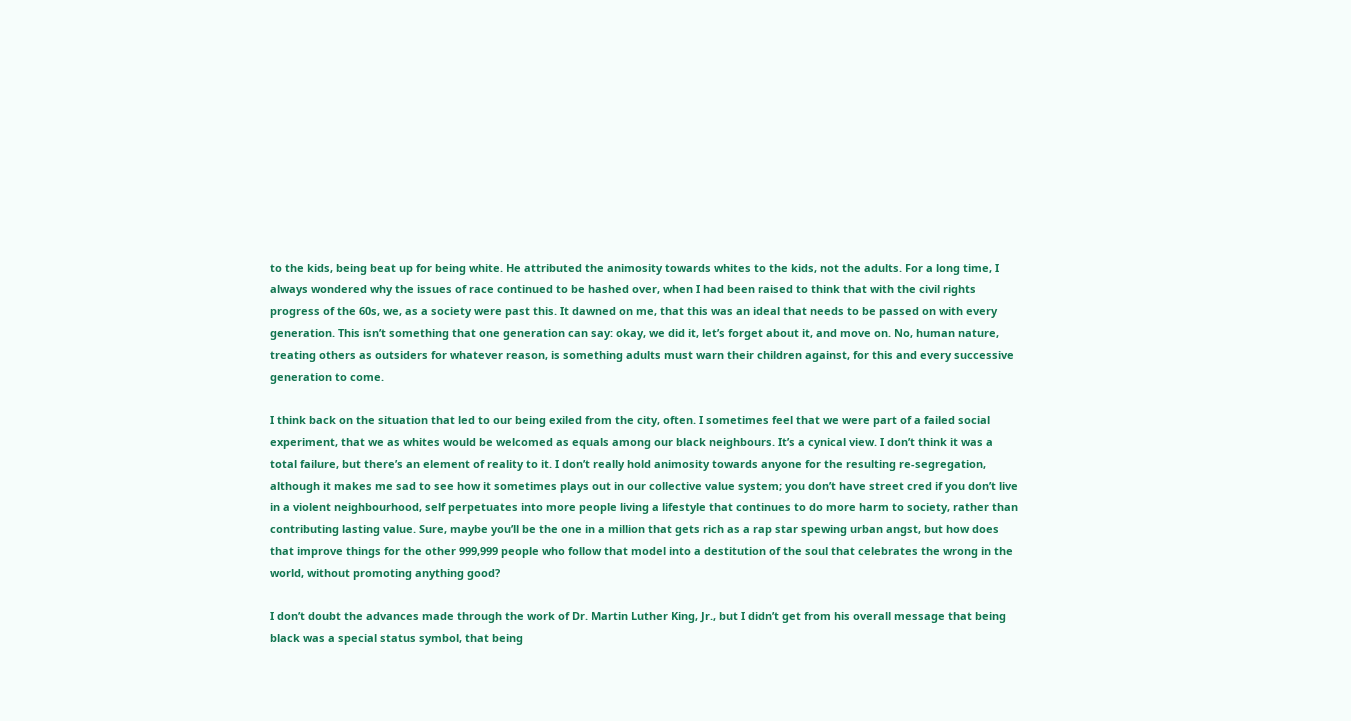to the kids, being beat up for being white. He attributed the animosity towards whites to the kids, not the adults. For a long time, I always wondered why the issues of race continued to be hashed over, when I had been raised to think that with the civil rights progress of the 60s, we, as a society were past this. It dawned on me, that this was an ideal that needs to be passed on with every generation. This isn’t something that one generation can say: okay, we did it, let’s forget about it, and move on. No, human nature, treating others as outsiders for whatever reason, is something adults must warn their children against, for this and every successive generation to come.

I think back on the situation that led to our being exiled from the city, often. I sometimes feel that we were part of a failed social experiment, that we as whites would be welcomed as equals among our black neighbours. It’s a cynical view. I don’t think it was a total failure, but there’s an element of reality to it. I don’t really hold animosity towards anyone for the resulting re-segregation, although it makes me sad to see how it sometimes plays out in our collective value system; you don’t have street cred if you don’t live in a violent neighbourhood, self perpetuates into more people living a lifestyle that continues to do more harm to society, rather than contributing lasting value. Sure, maybe you’ll be the one in a million that gets rich as a rap star spewing urban angst, but how does that improve things for the other 999,999 people who follow that model into a destitution of the soul that celebrates the wrong in the world, without promoting anything good?

I don’t doubt the advances made through the work of Dr. Martin Luther King, Jr., but I didn’t get from his overall message that being black was a special status symbol, that being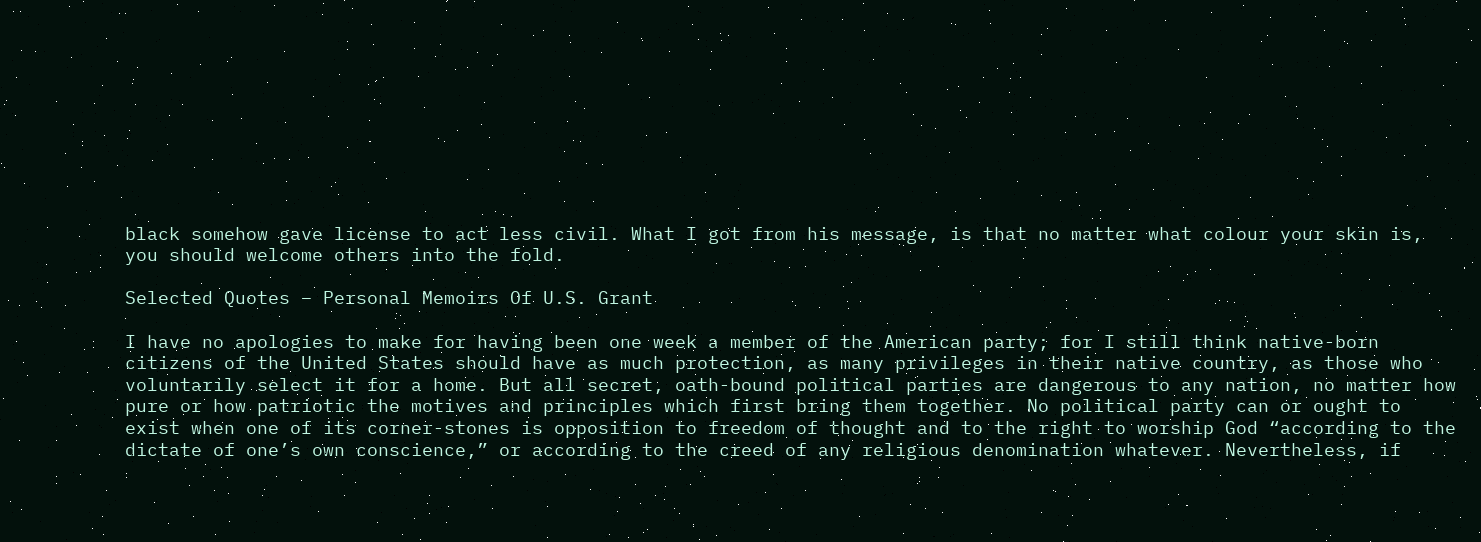black somehow gave license to act less civil. What I got from his message, is that no matter what colour your skin is, you should welcome others into the fold.

Selected Quotes – Personal Memoirs Of U.S. Grant

I have no apologies to make for having been one week a member of the American party; for I still think native-born citizens of the United States should have as much protection, as many privileges in their native country, as those who voluntarily select it for a home. But all secret, oath-bound political parties are dangerous to any nation, no matter how pure or how patriotic the motives and principles which first bring them together. No political party can or ought to exist when one of its corner-stones is opposition to freedom of thought and to the right to worship God “according to the dictate of one’s own conscience,” or according to the creed of any religious denomination whatever. Nevertheless, if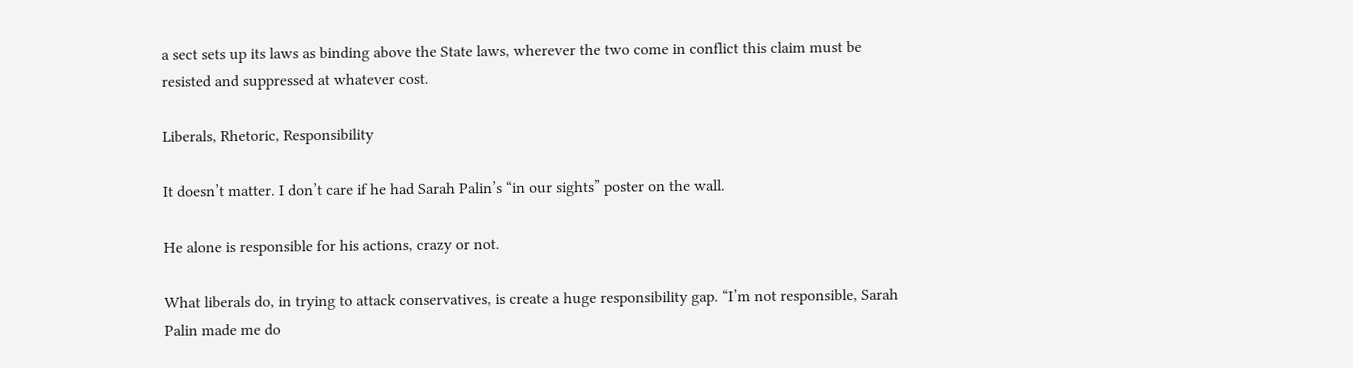a sect sets up its laws as binding above the State laws, wherever the two come in conflict this claim must be resisted and suppressed at whatever cost.

Liberals, Rhetoric, Responsibility

It doesn’t matter. I don’t care if he had Sarah Palin’s “in our sights” poster on the wall.

He alone is responsible for his actions, crazy or not.

What liberals do, in trying to attack conservatives, is create a huge responsibility gap. “I’m not responsible, Sarah Palin made me do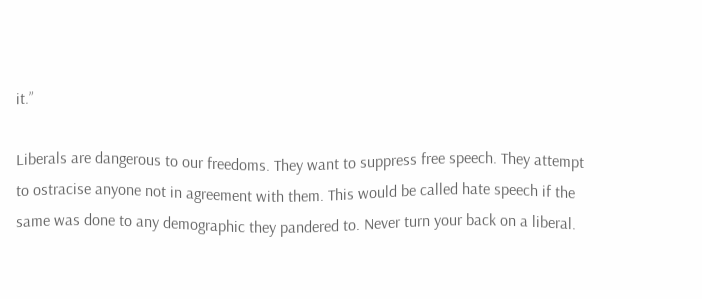it.”

Liberals are dangerous to our freedoms. They want to suppress free speech. They attempt to ostracise anyone not in agreement with them. This would be called hate speech if the same was done to any demographic they pandered to. Never turn your back on a liberal.